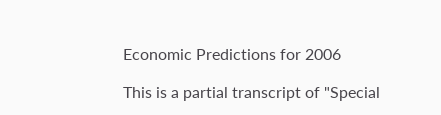Economic Predictions for 2006

This is a partial transcript of "Special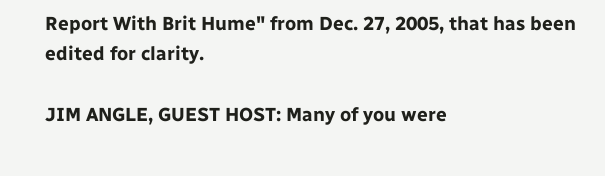Report With Brit Hume" from Dec. 27, 2005, that has been edited for clarity.

JIM ANGLE, GUEST HOST: Many of you were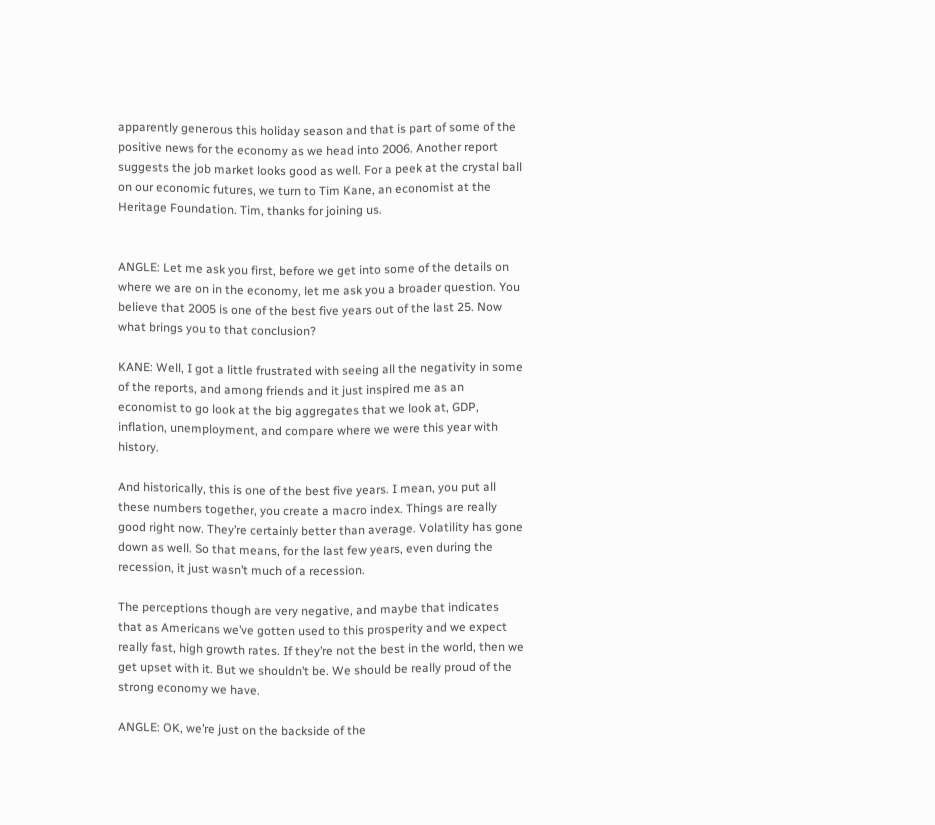apparently generous this holiday season and that is part of some of the positive news for the economy as we head into 2006. Another report suggests the job market looks good as well. For a peek at the crystal ball on our economic futures, we turn to Tim Kane, an economist at the Heritage Foundation. Tim, thanks for joining us.


ANGLE: Let me ask you first, before we get into some of the details on where we are on in the economy, let me ask you a broader question. You believe that 2005 is one of the best five years out of the last 25. Now what brings you to that conclusion?

KANE: Well, I got a little frustrated with seeing all the negativity in some of the reports, and among friends and it just inspired me as an economist to go look at the big aggregates that we look at, GDP, inflation, unemployment, and compare where we were this year with history.

And historically, this is one of the best five years. I mean, you put all these numbers together, you create a macro index. Things are really good right now. They’re certainly better than average. Volatility has gone down as well. So that means, for the last few years, even during the recession, it just wasn’t much of a recession.

The perceptions though are very negative, and maybe that indicates that as Americans we’ve gotten used to this prosperity and we expect really fast, high growth rates. If they’re not the best in the world, then we get upset with it. But we shouldn’t be. We should be really proud of the strong economy we have.

ANGLE: OK, we’re just on the backside of the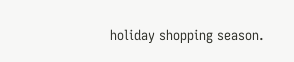holiday shopping season.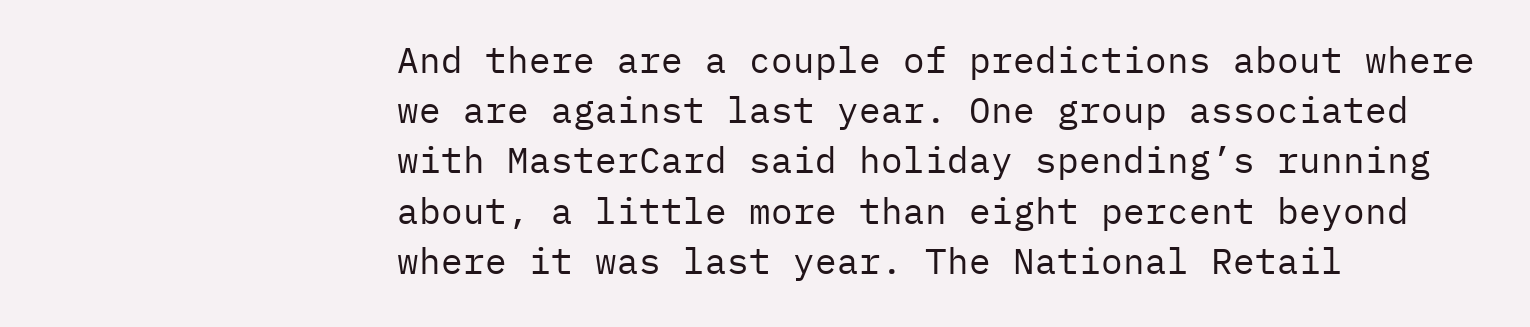And there are a couple of predictions about where we are against last year. One group associated with MasterCard said holiday spending’s running about, a little more than eight percent beyond where it was last year. The National Retail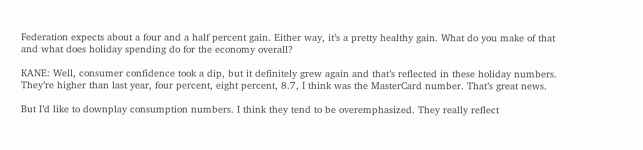Federation expects about a four and a half percent gain. Either way, it’s a pretty healthy gain. What do you make of that and what does holiday spending do for the economy overall?

KANE: Well, consumer confidence took a dip, but it definitely grew again and that’s reflected in these holiday numbers. They’re higher than last year, four percent, eight percent, 8.7, I think was the MasterCard number. That’s great news.

But I’d like to downplay consumption numbers. I think they tend to be overemphasized. They really reflect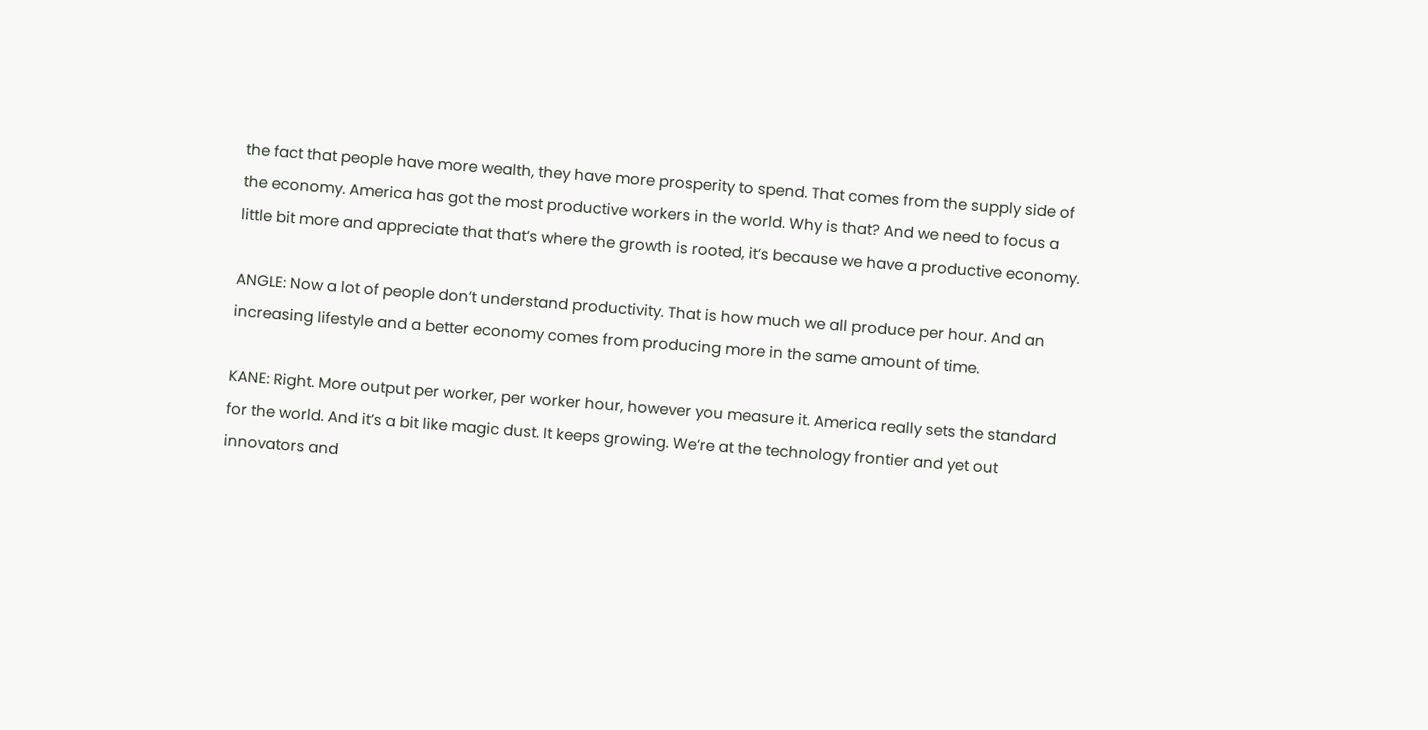the fact that people have more wealth, they have more prosperity to spend. That comes from the supply side of the economy. America has got the most productive workers in the world. Why is that? And we need to focus a little bit more and appreciate that that’s where the growth is rooted, it’s because we have a productive economy.

ANGLE: Now a lot of people don’t understand productivity. That is how much we all produce per hour. And an increasing lifestyle and a better economy comes from producing more in the same amount of time.

KANE: Right. More output per worker, per worker hour, however you measure it. America really sets the standard for the world. And it’s a bit like magic dust. It keeps growing. We’re at the technology frontier and yet out innovators and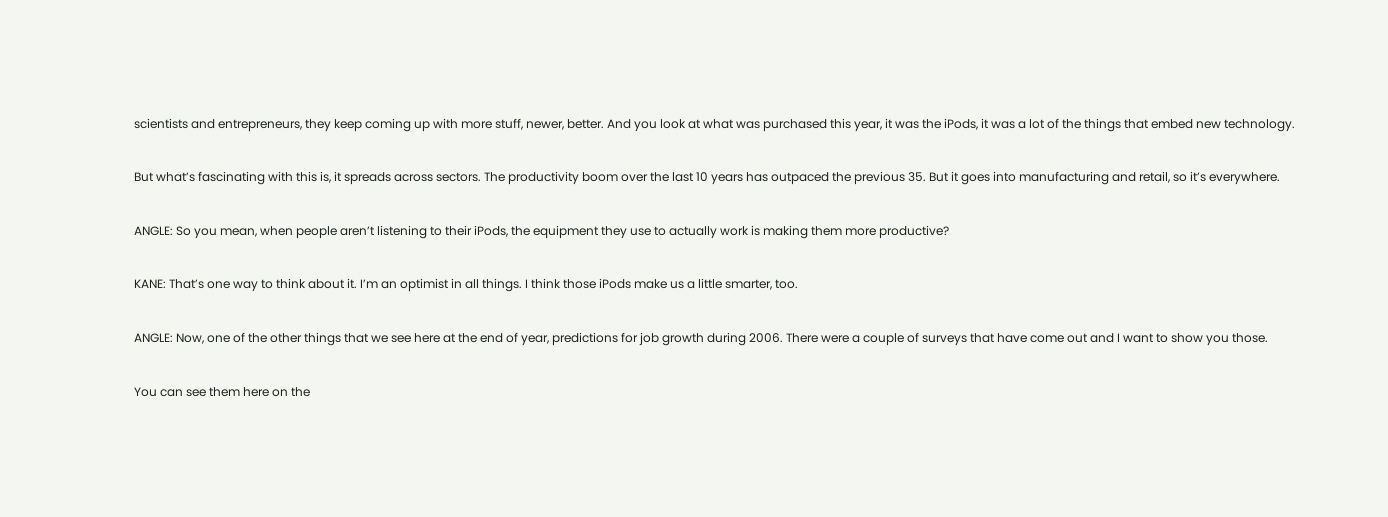scientists and entrepreneurs, they keep coming up with more stuff, newer, better. And you look at what was purchased this year, it was the iPods, it was a lot of the things that embed new technology.

But what’s fascinating with this is, it spreads across sectors. The productivity boom over the last 10 years has outpaced the previous 35. But it goes into manufacturing and retail, so it’s everywhere.

ANGLE: So you mean, when people aren’t listening to their iPods, the equipment they use to actually work is making them more productive?

KANE: That’s one way to think about it. I’m an optimist in all things. I think those iPods make us a little smarter, too.

ANGLE: Now, one of the other things that we see here at the end of year, predictions for job growth during 2006. There were a couple of surveys that have come out and I want to show you those.

You can see them here on the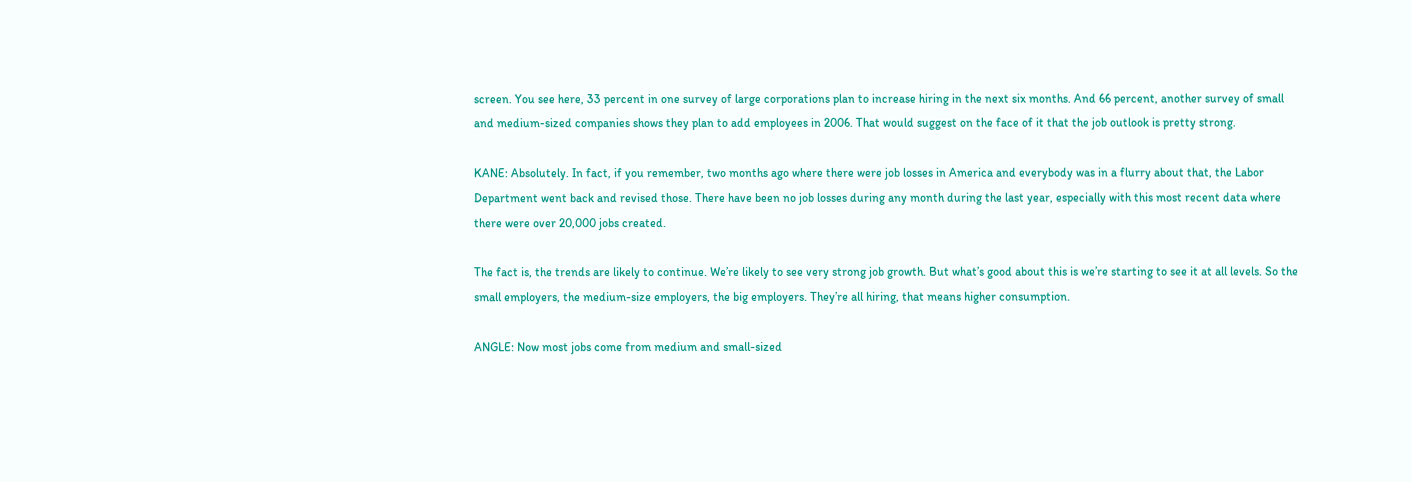screen. You see here, 33 percent in one survey of large corporations plan to increase hiring in the next six months. And 66 percent, another survey of small and medium-sized companies shows they plan to add employees in 2006. That would suggest on the face of it that the job outlook is pretty strong.

KANE: Absolutely. In fact, if you remember, two months ago where there were job losses in America and everybody was in a flurry about that, the Labor Department went back and revised those. There have been no job losses during any month during the last year, especially with this most recent data where there were over 20,000 jobs created.

The fact is, the trends are likely to continue. We’re likely to see very strong job growth. But what’s good about this is we’re starting to see it at all levels. So the small employers, the medium-size employers, the big employers. They’re all hiring, that means higher consumption.

ANGLE: Now most jobs come from medium and small-sized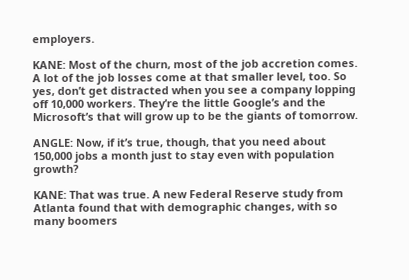employers.

KANE: Most of the churn, most of the job accretion comes. A lot of the job losses come at that smaller level, too. So yes, don’t get distracted when you see a company lopping off 10,000 workers. They’re the little Google’s and the Microsoft’s that will grow up to be the giants of tomorrow.

ANGLE: Now, if it’s true, though, that you need about 150,000 jobs a month just to stay even with population growth?

KANE: That was true. A new Federal Reserve study from Atlanta found that with demographic changes, with so many boomers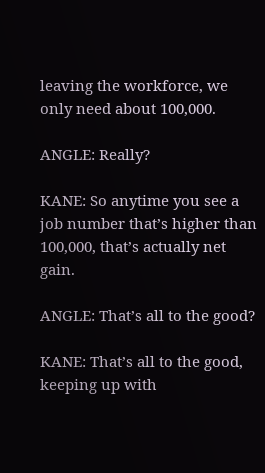leaving the workforce, we only need about 100,000.

ANGLE: Really?

KANE: So anytime you see a job number that’s higher than 100,000, that’s actually net gain.

ANGLE: That’s all to the good?

KANE: That’s all to the good, keeping up with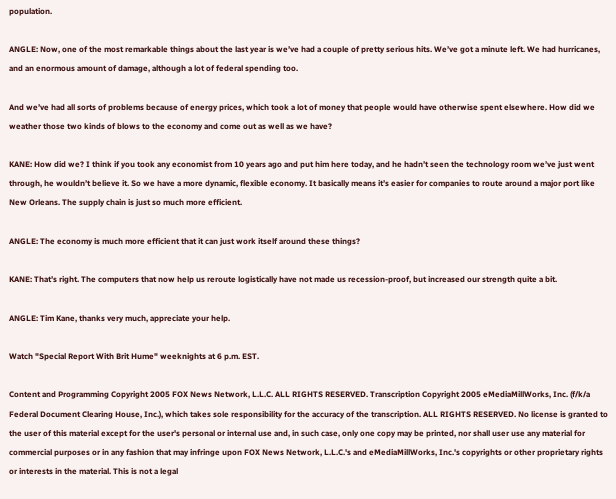population.

ANGLE: Now, one of the most remarkable things about the last year is we’ve had a couple of pretty serious hits. We’ve got a minute left. We had hurricanes, and an enormous amount of damage, although a lot of federal spending too.

And we’ve had all sorts of problems because of energy prices, which took a lot of money that people would have otherwise spent elsewhere. How did we weather those two kinds of blows to the economy and come out as well as we have?

KANE: How did we? I think if you took any economist from 10 years ago and put him here today, and he hadn’t seen the technology room we’ve just went through, he wouldn’t believe it. So we have a more dynamic, flexible economy. It basically means it’s easier for companies to route around a major port like New Orleans. The supply chain is just so much more efficient.

ANGLE: The economy is much more efficient that it can just work itself around these things?

KANE: That’s right. The computers that now help us reroute logistically have not made us recession-proof, but increased our strength quite a bit.

ANGLE: Tim Kane, thanks very much, appreciate your help.

Watch "Special Report With Brit Hume" weeknights at 6 p.m. EST.

Content and Programming Copyright 2005 FOX News Network, L.L.C. ALL RIGHTS RESERVED. Transcription Copyright 2005 eMediaMillWorks, Inc. (f/k/a Federal Document Clearing House, Inc.), which takes sole responsibility for the accuracy of the transcription. ALL RIGHTS RESERVED. No license is granted to the user of this material except for the user's personal or internal use and, in such case, only one copy may be printed, nor shall user use any material for commercial purposes or in any fashion that may infringe upon FOX News Network, L.L.C.'s and eMediaMillWorks, Inc.'s copyrights or other proprietary rights or interests in the material. This is not a legal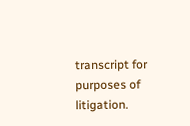transcript for purposes of litigation.